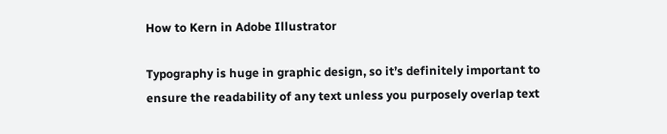How to Kern in Adobe Illustrator

Typography is huge in graphic design, so it’s definitely important to ensure the readability of any text unless you purposely overlap text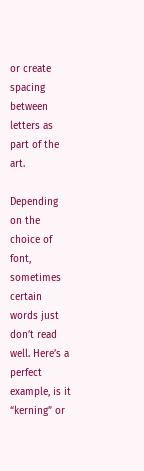or create spacing between letters as part of the art.

Depending on the choice of font, sometimes certain words just don’t read well. Here’s a perfect example, is it “kerning” or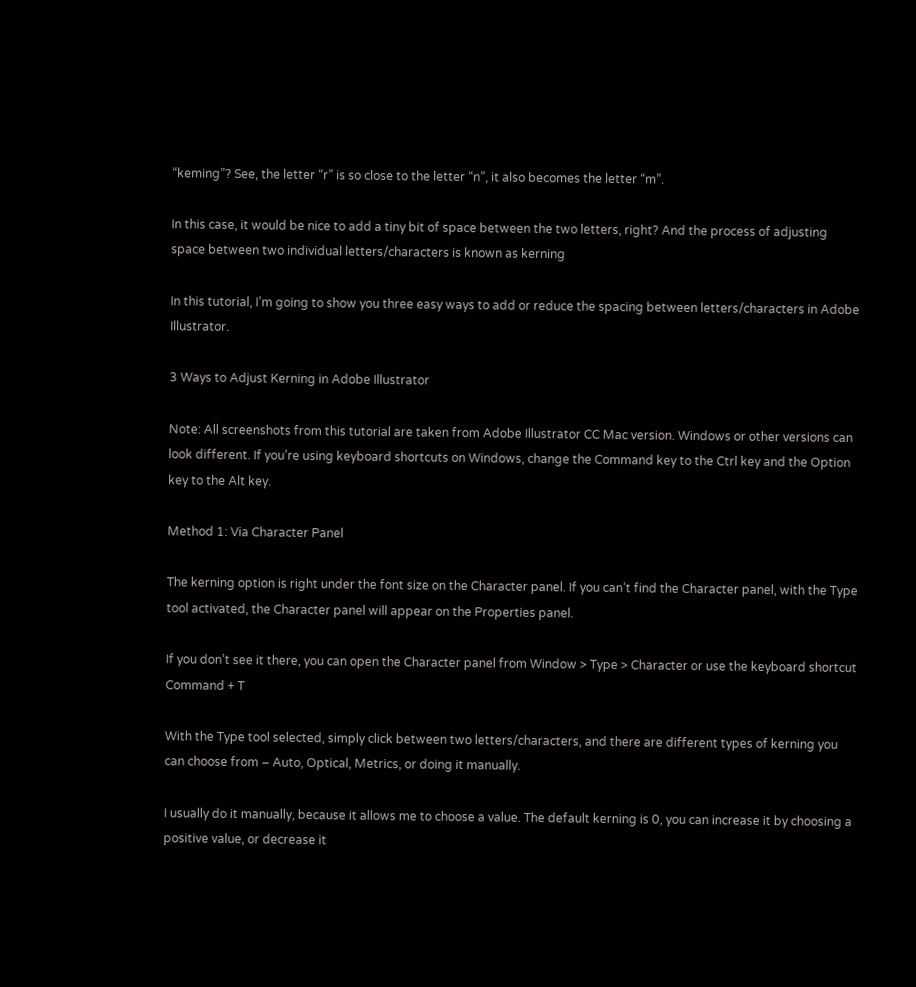“keming”? See, the letter “r” is so close to the letter “n”, it also becomes the letter “m”.

In this case, it would be nice to add a tiny bit of space between the two letters, right? And the process of adjusting space between two individual letters/characters is known as kerning

In this tutorial, I’m going to show you three easy ways to add or reduce the spacing between letters/characters in Adobe Illustrator.

3 Ways to Adjust Kerning in Adobe Illustrator

Note: All screenshots from this tutorial are taken from Adobe Illustrator CC Mac version. Windows or other versions can look different. If you’re using keyboard shortcuts on Windows, change the Command key to the Ctrl key and the Option key to the Alt key.

Method 1: Via Character Panel

The kerning option is right under the font size on the Character panel. If you can’t find the Character panel, with the Type tool activated, the Character panel will appear on the Properties panel.

If you don’t see it there, you can open the Character panel from Window > Type > Character or use the keyboard shortcut Command + T

With the Type tool selected, simply click between two letters/characters, and there are different types of kerning you can choose from – Auto, Optical, Metrics, or doing it manually.

I usually do it manually, because it allows me to choose a value. The default kerning is 0, you can increase it by choosing a positive value, or decrease it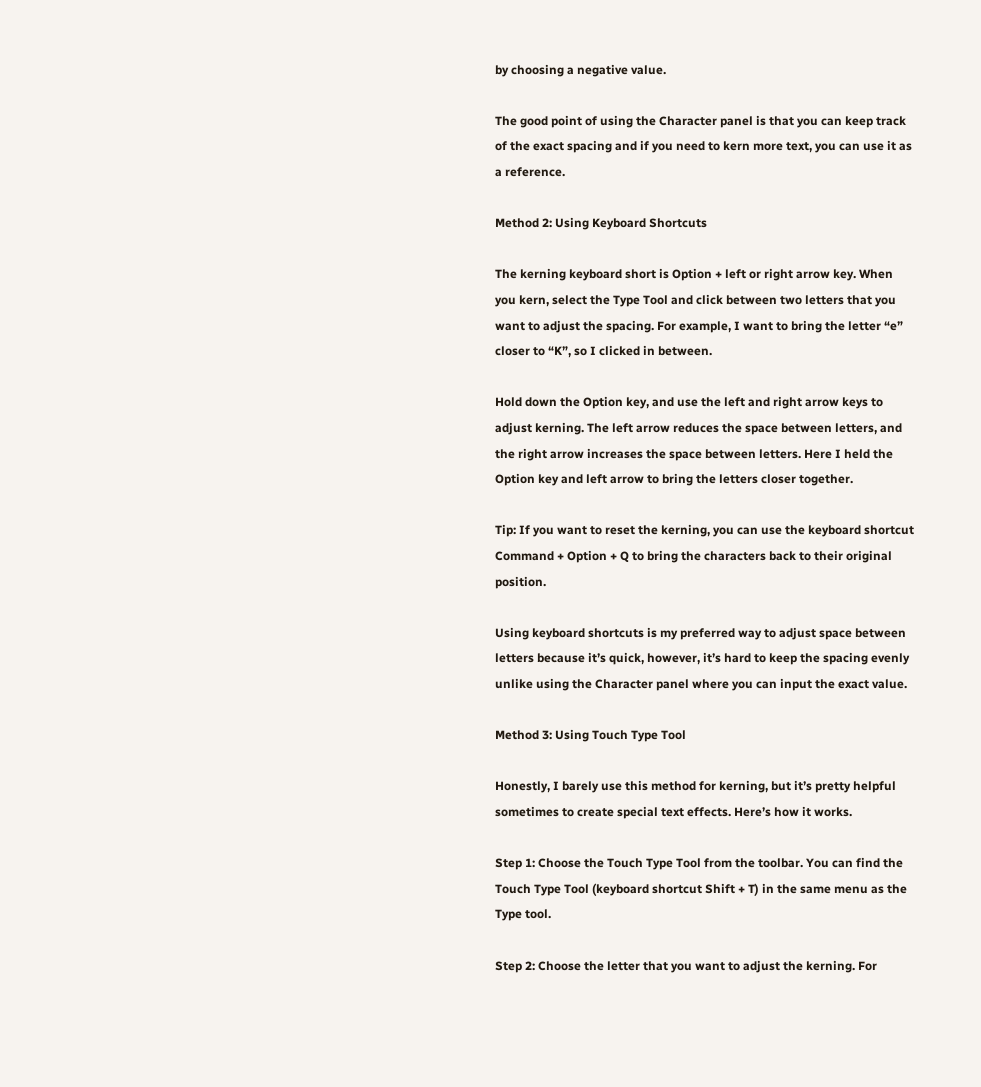by choosing a negative value.

The good point of using the Character panel is that you can keep track of the exact spacing and if you need to kern more text, you can use it as a reference.

Method 2: Using Keyboard Shortcuts

The kerning keyboard short is Option + left or right arrow key. When you kern, select the Type Tool and click between two letters that you want to adjust the spacing. For example, I want to bring the letter “e” closer to “K”, so I clicked in between.

Hold down the Option key, and use the left and right arrow keys to adjust kerning. The left arrow reduces the space between letters, and the right arrow increases the space between letters. Here I held the Option key and left arrow to bring the letters closer together.

Tip: If you want to reset the kerning, you can use the keyboard shortcut Command + Option + Q to bring the characters back to their original position.

Using keyboard shortcuts is my preferred way to adjust space between letters because it’s quick, however, it’s hard to keep the spacing evenly unlike using the Character panel where you can input the exact value.

Method 3: Using Touch Type Tool

Honestly, I barely use this method for kerning, but it’s pretty helpful sometimes to create special text effects. Here’s how it works.

Step 1: Choose the Touch Type Tool from the toolbar. You can find the Touch Type Tool (keyboard shortcut Shift + T) in the same menu as the Type tool.

Step 2: Choose the letter that you want to adjust the kerning. For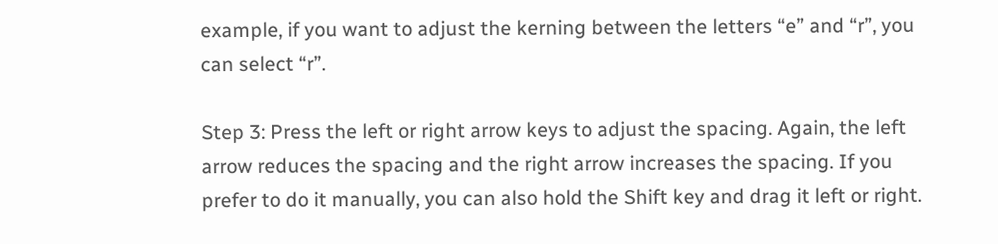example, if you want to adjust the kerning between the letters “e” and “r”, you can select “r”.

Step 3: Press the left or right arrow keys to adjust the spacing. Again, the left arrow reduces the spacing and the right arrow increases the spacing. If you prefer to do it manually, you can also hold the Shift key and drag it left or right.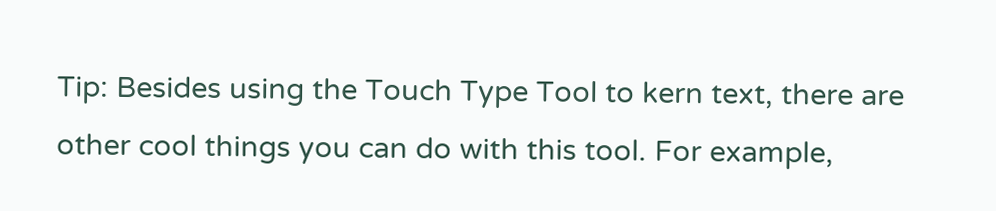Tip: Besides using the Touch Type Tool to kern text, there are other cool things you can do with this tool. For example,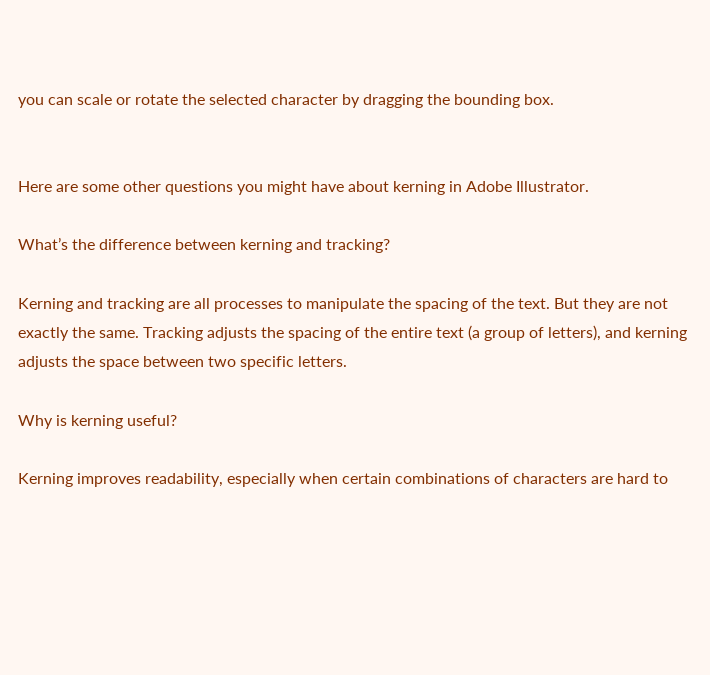you can scale or rotate the selected character by dragging the bounding box.


Here are some other questions you might have about kerning in Adobe Illustrator.

What’s the difference between kerning and tracking?

Kerning and tracking are all processes to manipulate the spacing of the text. But they are not exactly the same. Tracking adjusts the spacing of the entire text (a group of letters), and kerning adjusts the space between two specific letters.

Why is kerning useful?

Kerning improves readability, especially when certain combinations of characters are hard to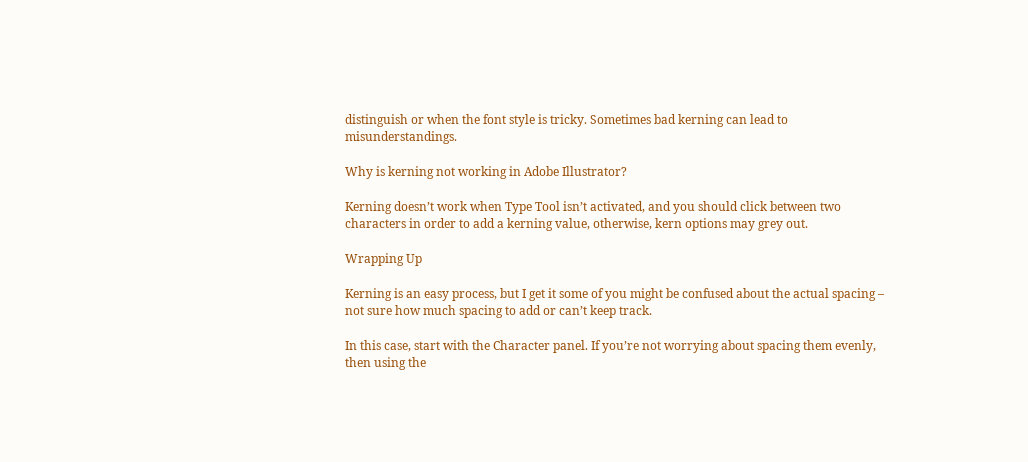distinguish or when the font style is tricky. Sometimes bad kerning can lead to misunderstandings.

Why is kerning not working in Adobe Illustrator?

Kerning doesn’t work when Type Tool isn’t activated, and you should click between two characters in order to add a kerning value, otherwise, kern options may grey out.

Wrapping Up

Kerning is an easy process, but I get it some of you might be confused about the actual spacing – not sure how much spacing to add or can’t keep track.

In this case, start with the Character panel. If you’re not worrying about spacing them evenly, then using the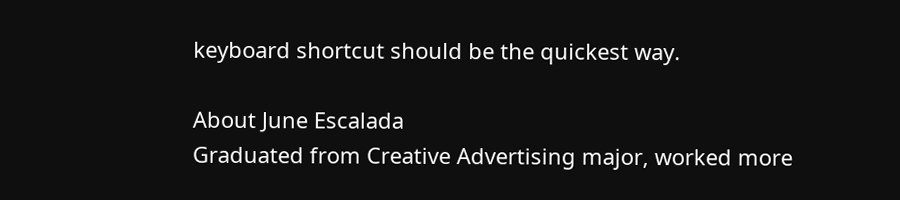keyboard shortcut should be the quickest way.

About June Escalada
Graduated from Creative Advertising major, worked more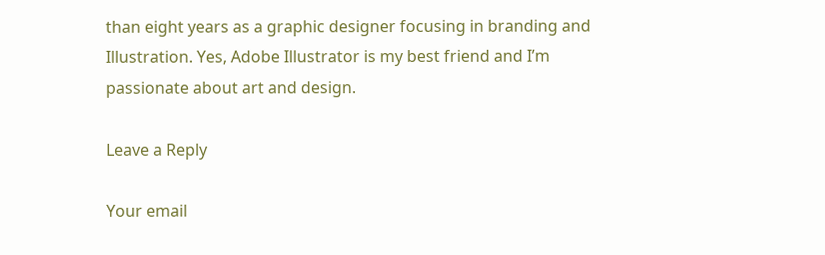than eight years as a graphic designer focusing in branding and Illustration. Yes, Adobe Illustrator is my best friend and I’m passionate about art and design.

Leave a Reply

Your email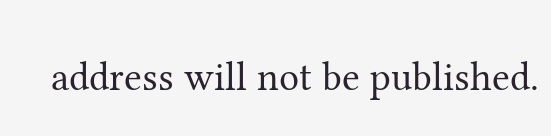address will not be published.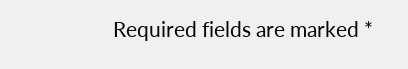Required fields are marked *